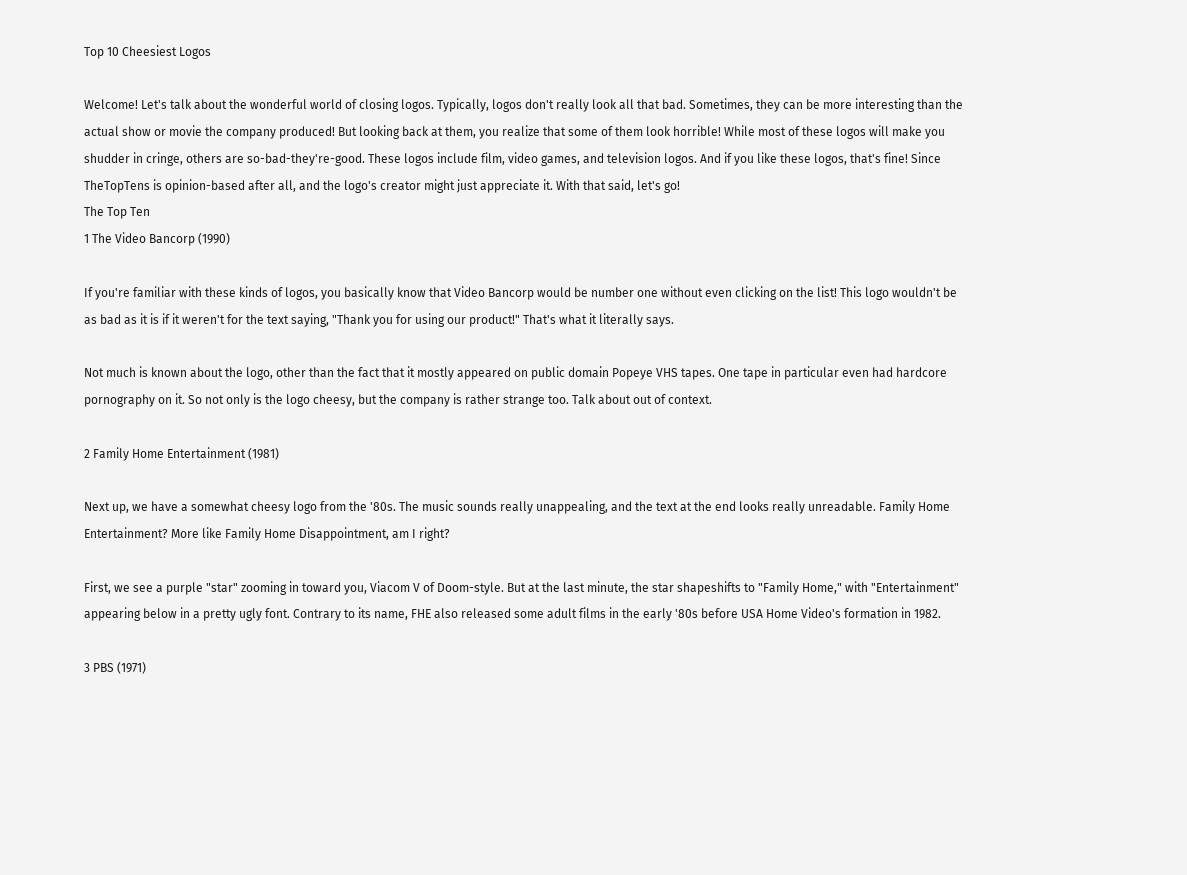Top 10 Cheesiest Logos

Welcome! Let's talk about the wonderful world of closing logos. Typically, logos don't really look all that bad. Sometimes, they can be more interesting than the actual show or movie the company produced! But looking back at them, you realize that some of them look horrible! While most of these logos will make you shudder in cringe, others are so-bad-they're-good. These logos include film, video games, and television logos. And if you like these logos, that's fine! Since TheTopTens is opinion-based after all, and the logo's creator might just appreciate it. With that said, let's go!
The Top Ten
1 The Video Bancorp (1990)

If you're familiar with these kinds of logos, you basically know that Video Bancorp would be number one without even clicking on the list! This logo wouldn't be as bad as it is if it weren't for the text saying, "Thank you for using our product!" That's what it literally says.

Not much is known about the logo, other than the fact that it mostly appeared on public domain Popeye VHS tapes. One tape in particular even had hardcore pornography on it. So not only is the logo cheesy, but the company is rather strange too. Talk about out of context.

2 Family Home Entertainment (1981)

Next up, we have a somewhat cheesy logo from the '80s. The music sounds really unappealing, and the text at the end looks really unreadable. Family Home Entertainment? More like Family Home Disappointment, am I right?

First, we see a purple "star" zooming in toward you, Viacom V of Doom-style. But at the last minute, the star shapeshifts to "Family Home," with "Entertainment" appearing below in a pretty ugly font. Contrary to its name, FHE also released some adult films in the early '80s before USA Home Video's formation in 1982.

3 PBS (1971)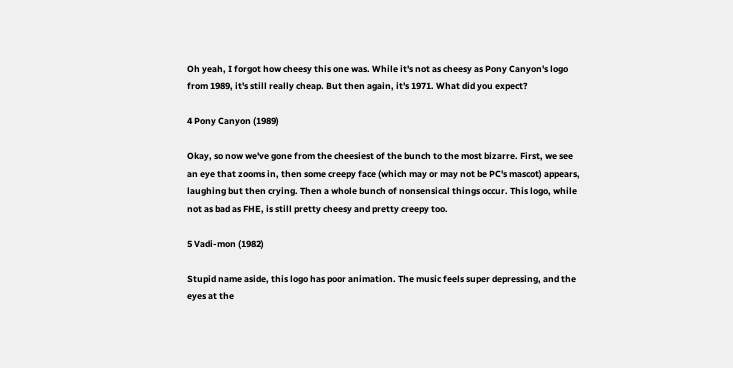Oh yeah, I forgot how cheesy this one was. While it's not as cheesy as Pony Canyon's logo from 1989, it's still really cheap. But then again, it's 1971. What did you expect?

4 Pony Canyon (1989)

Okay, so now we've gone from the cheesiest of the bunch to the most bizarre. First, we see an eye that zooms in, then some creepy face (which may or may not be PC's mascot) appears, laughing but then crying. Then a whole bunch of nonsensical things occur. This logo, while not as bad as FHE, is still pretty cheesy and pretty creepy too.

5 Vadi-mon (1982)

Stupid name aside, this logo has poor animation. The music feels super depressing, and the eyes at the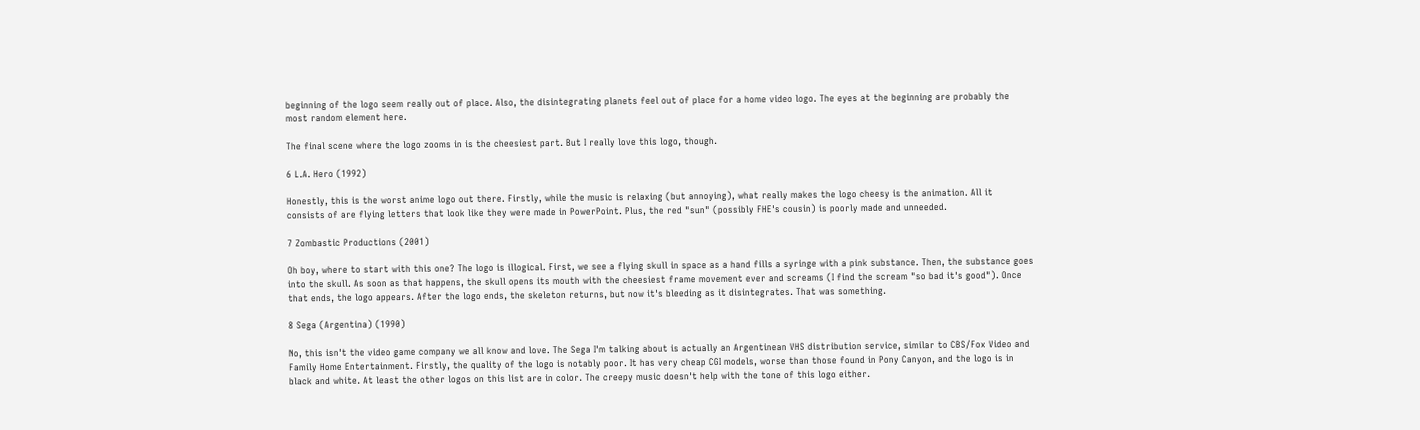beginning of the logo seem really out of place. Also, the disintegrating planets feel out of place for a home video logo. The eyes at the beginning are probably the most random element here.

The final scene where the logo zooms in is the cheesiest part. But I really love this logo, though.

6 L.A. Hero (1992)

Honestly, this is the worst anime logo out there. Firstly, while the music is relaxing (but annoying), what really makes the logo cheesy is the animation. All it consists of are flying letters that look like they were made in PowerPoint. Plus, the red "sun" (possibly FHE's cousin) is poorly made and unneeded.

7 Zombastic Productions (2001)

Oh boy, where to start with this one? The logo is illogical. First, we see a flying skull in space as a hand fills a syringe with a pink substance. Then, the substance goes into the skull. As soon as that happens, the skull opens its mouth with the cheesiest frame movement ever and screams (I find the scream "so bad it's good"). Once that ends, the logo appears. After the logo ends, the skeleton returns, but now it's bleeding as it disintegrates. That was something.

8 Sega (Argentina) (1990)

No, this isn't the video game company we all know and love. The Sega I'm talking about is actually an Argentinean VHS distribution service, similar to CBS/Fox Video and Family Home Entertainment. Firstly, the quality of the logo is notably poor. It has very cheap CGI models, worse than those found in Pony Canyon, and the logo is in black and white. At least the other logos on this list are in color. The creepy music doesn't help with the tone of this logo either.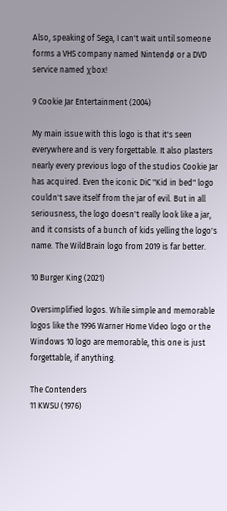Also, speaking of Sega, I can't wait until someone forms a VHS company named Nintendø or a DVD service named χbox!

9 Cookie Jar Entertainment (2004)

My main issue with this logo is that it's seen everywhere and is very forgettable. It also plasters nearly every previous logo of the studios Cookie Jar has acquired. Even the iconic DiC "Kid in bed" logo couldn't save itself from the jar of evil. But in all seriousness, the logo doesn't really look like a jar, and it consists of a bunch of kids yelling the logo's name. The WildBrain logo from 2019 is far better.

10 Burger King (2021)

Oversimplified logos. While simple and memorable logos like the 1996 Warner Home Video logo or the Windows 10 logo are memorable, this one is just forgettable, if anything.

The Contenders
11 KWSU (1976)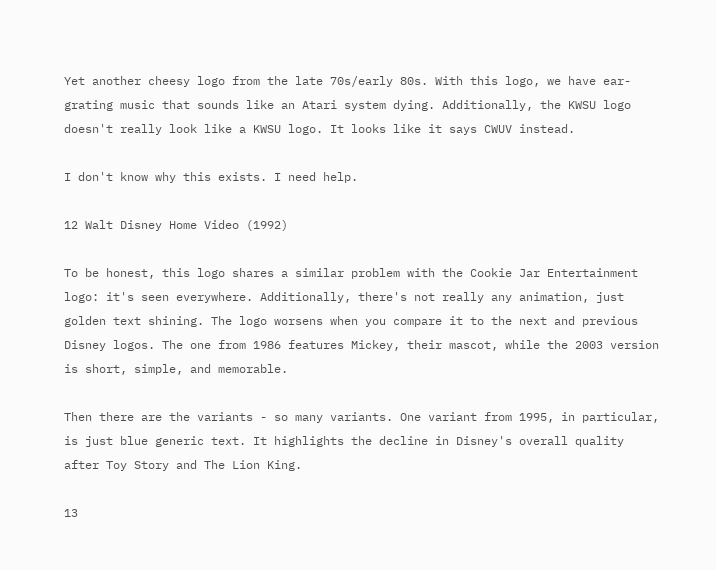Yet another cheesy logo from the late 70s/early 80s. With this logo, we have ear-grating music that sounds like an Atari system dying. Additionally, the KWSU logo doesn't really look like a KWSU logo. It looks like it says CWUV instead.

I don't know why this exists. I need help.

12 Walt Disney Home Video (1992)

To be honest, this logo shares a similar problem with the Cookie Jar Entertainment logo: it's seen everywhere. Additionally, there's not really any animation, just golden text shining. The logo worsens when you compare it to the next and previous Disney logos. The one from 1986 features Mickey, their mascot, while the 2003 version is short, simple, and memorable.

Then there are the variants - so many variants. One variant from 1995, in particular, is just blue generic text. It highlights the decline in Disney's overall quality after Toy Story and The Lion King.

13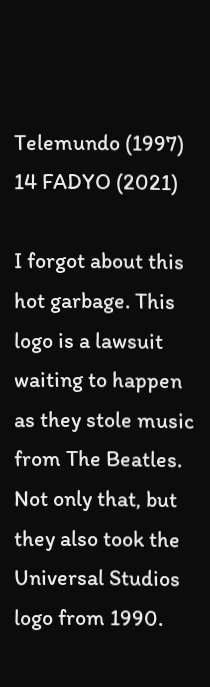Telemundo (1997)
14 FADYO (2021)

I forgot about this hot garbage. This logo is a lawsuit waiting to happen as they stole music from The Beatles. Not only that, but they also took the Universal Studios logo from 1990.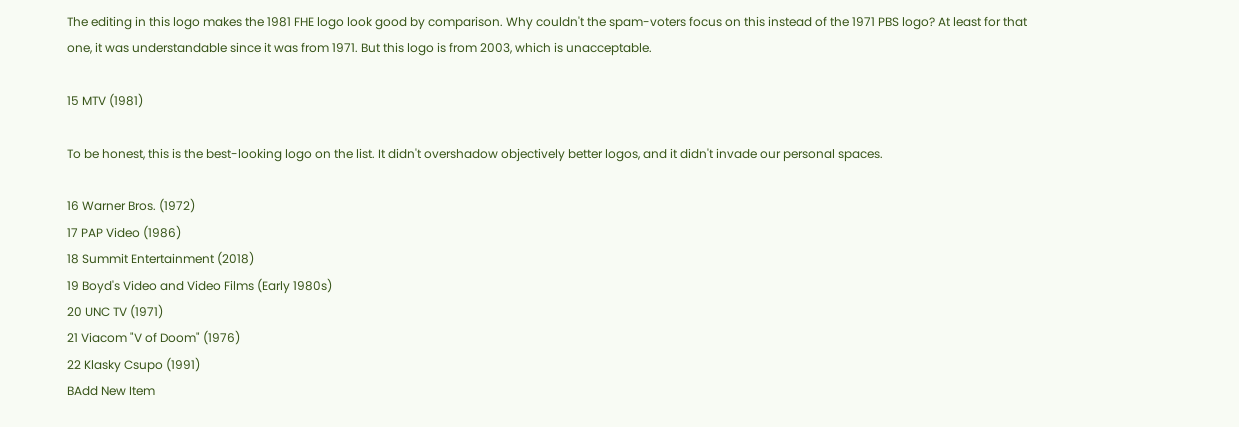The editing in this logo makes the 1981 FHE logo look good by comparison. Why couldn't the spam-voters focus on this instead of the 1971 PBS logo? At least for that one, it was understandable since it was from 1971. But this logo is from 2003, which is unacceptable.

15 MTV (1981)

To be honest, this is the best-looking logo on the list. It didn't overshadow objectively better logos, and it didn't invade our personal spaces.

16 Warner Bros. (1972)
17 PAP Video (1986)
18 Summit Entertainment (2018)
19 Boyd's Video and Video Films (Early 1980s)
20 UNC TV (1971)
21 Viacom "V of Doom" (1976)
22 Klasky Csupo (1991)
BAdd New Item